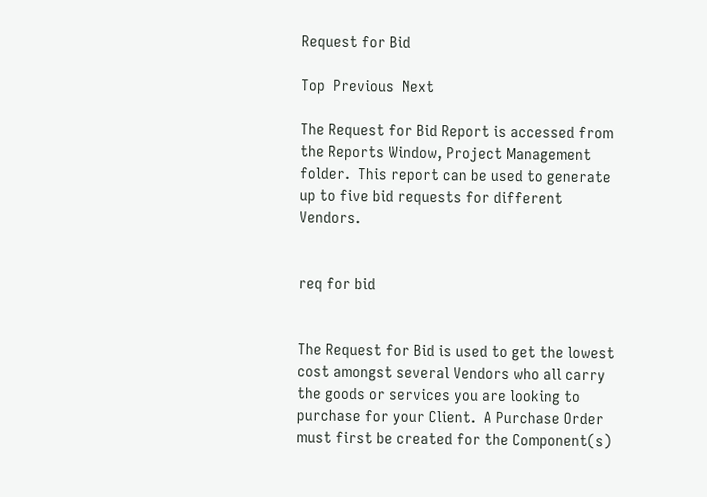Request for Bid

Top  Previous  Next

The Request for Bid Report is accessed from the Reports Window, Project Management folder.  This report can be used to generate up to five bid requests for different Vendors.


req for bid


The Request for Bid is used to get the lowest cost amongst several Vendors who all carry the goods or services you are looking to purchase for your Client.  A Purchase Order must first be created for the Component(s)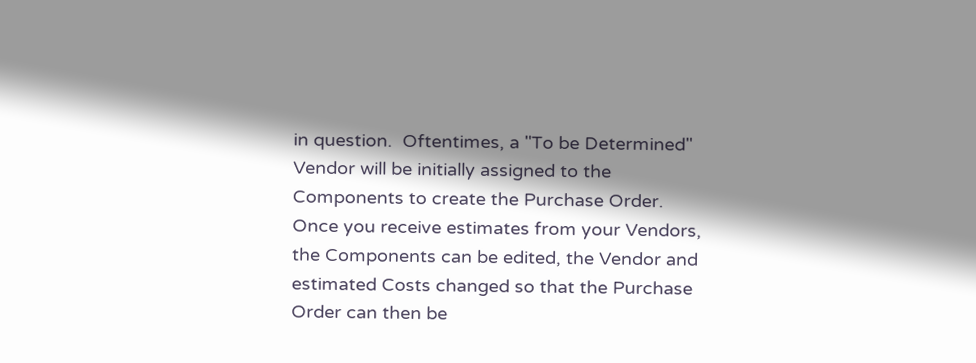in question.  Oftentimes, a "To be Determined" Vendor will be initially assigned to the Components to create the Purchase Order.  Once you receive estimates from your Vendors, the Components can be edited, the Vendor and estimated Costs changed so that the Purchase Order can then be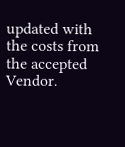updated with the costs from the accepted Vendor.